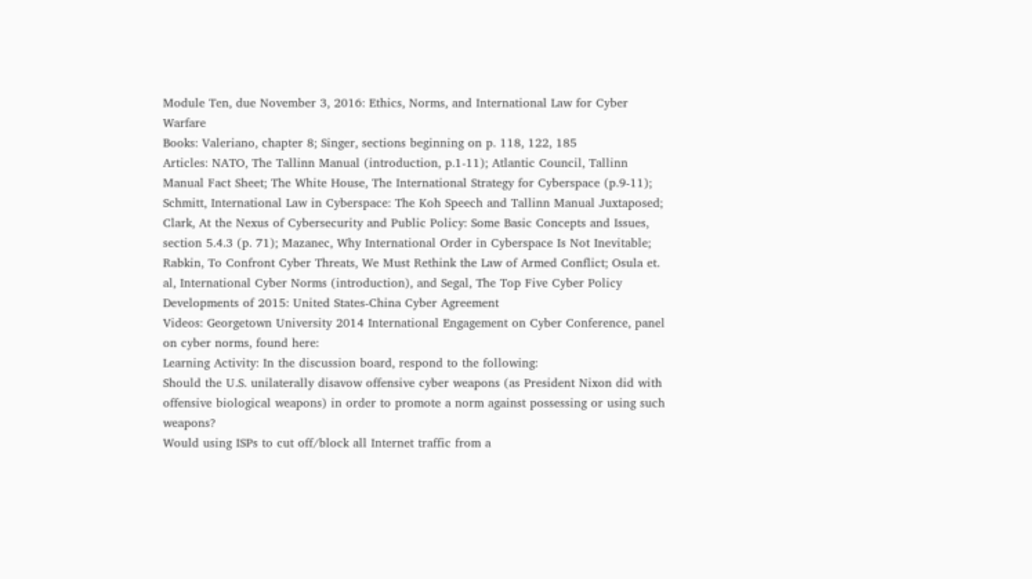Module Ten, due November 3, 2016: Ethics, Norms, and International Law for Cyber Warfare
Books: Valeriano, chapter 8; Singer, sections beginning on p. 118, 122, 185
Articles: NATO, The Tallinn Manual (introduction, p.1-11); Atlantic Council, Tallinn Manual Fact Sheet; The White House, The International Strategy for Cyberspace (p.9-11); Schmitt, International Law in Cyberspace: The Koh Speech and Tallinn Manual Juxtaposed; Clark, At the Nexus of Cybersecurity and Public Policy: Some Basic Concepts and Issues, section 5.4.3 (p. 71); Mazanec, Why International Order in Cyberspace Is Not Inevitable; Rabkin, To Confront Cyber Threats, We Must Rethink the Law of Armed Conflict; Osula et. al, International Cyber Norms (introduction), and Segal, The Top Five Cyber Policy Developments of 2015: United States-China Cyber Agreement
Videos: Georgetown University 2014 International Engagement on Cyber Conference, panel on cyber norms, found here:
Learning Activity: In the discussion board, respond to the following:
Should the U.S. unilaterally disavow offensive cyber weapons (as President Nixon did with offensive biological weapons) in order to promote a norm against possessing or using such weapons?
Would using ISPs to cut off/block all Internet traffic from a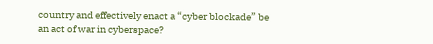country and effectively enact a “cyber blockade” be an act of war in cyberspace?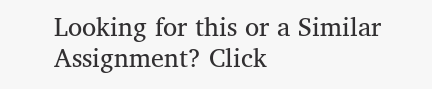Looking for this or a Similar Assignment? Click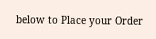below to Place your Order